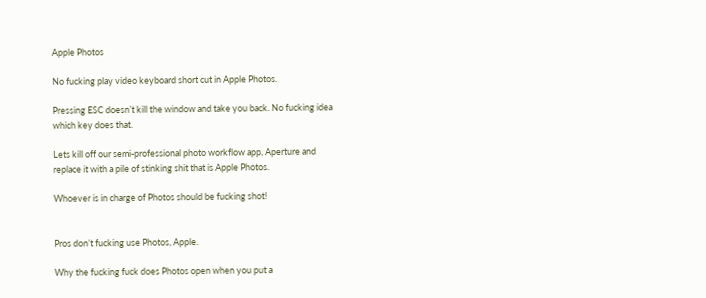Apple Photos

No fucking play video keyboard short cut in Apple Photos.

Pressing ESC doesn’t kill the window and take you back. No fucking idea which key does that.

Lets kill off our semi-professional photo workflow app, Aperture and replace it with a pile of stinking shit that is Apple Photos.

Whoever is in charge of Photos should be fucking shot!


Pros don’t fucking use Photos, Apple.

Why the fucking fuck does Photos open when you put a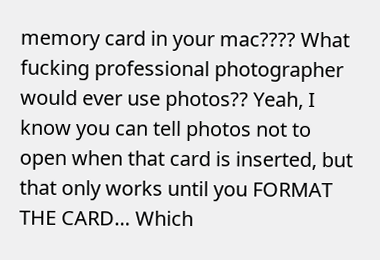memory card in your mac???? What fucking professional photographer would ever use photos?? Yeah, I know you can tell photos not to open when that card is inserted, but that only works until you FORMAT THE CARD… Which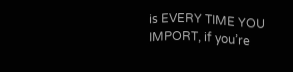is EVERY TIME YOU IMPORT, if you’re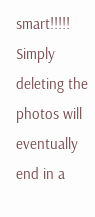smart!!!!! Simply deleting the photos will eventually end in a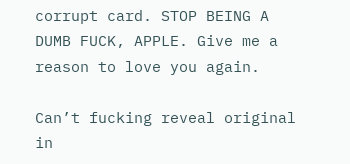corrupt card. STOP BEING A DUMB FUCK, APPLE. Give me a reason to love you again.

Can’t fucking reveal original in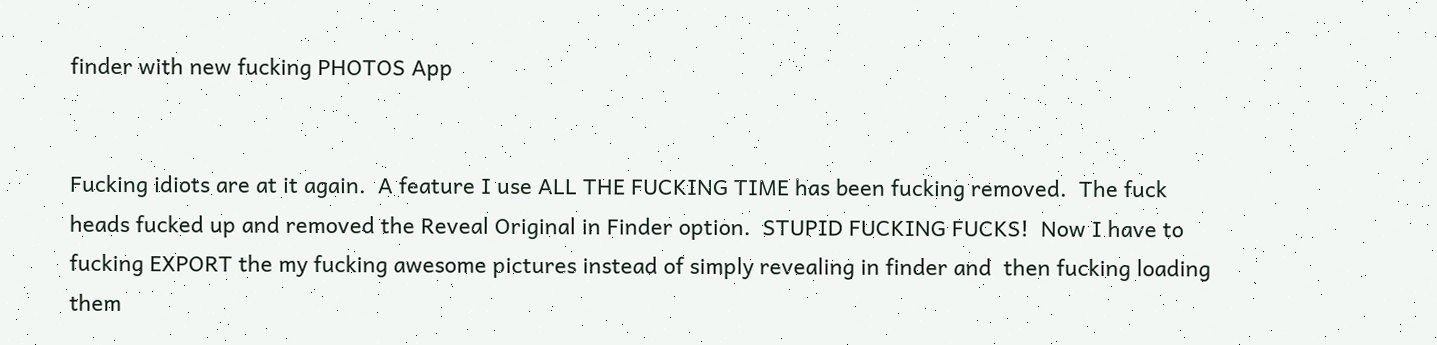finder with new fucking PHOTOS App


Fucking idiots are at it again.  A feature I use ALL THE FUCKING TIME has been fucking removed.  The fuck heads fucked up and removed the Reveal Original in Finder option.  STUPID FUCKING FUCKS!  Now I have to fucking EXPORT the my fucking awesome pictures instead of simply revealing in finder and  then fucking loading them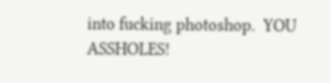into fucking photoshop.  YOU ASSHOLES!